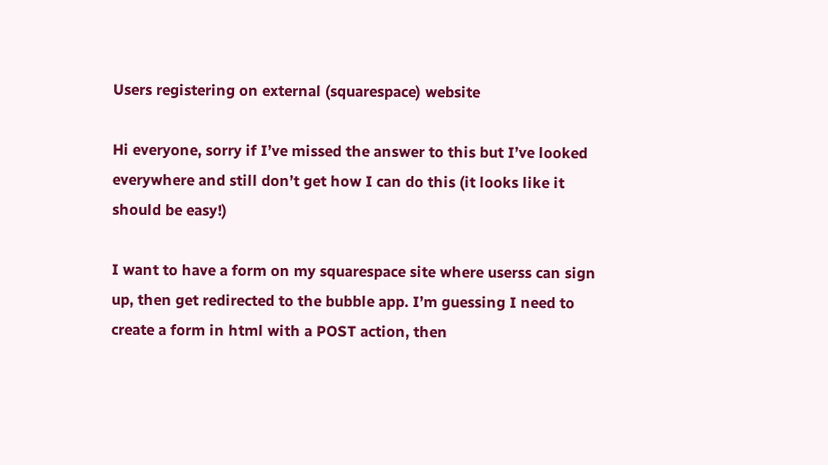Users registering on external (squarespace) website

Hi everyone, sorry if I’ve missed the answer to this but I’ve looked everywhere and still don’t get how I can do this (it looks like it should be easy!)

I want to have a form on my squarespace site where userss can sign up, then get redirected to the bubble app. I’m guessing I need to create a form in html with a POST action, then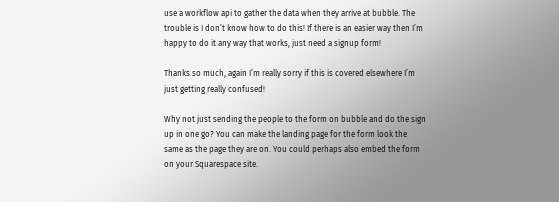use a workflow api to gather the data when they arrive at bubble. The trouble is I don’t know how to do this! If there is an easier way then I’m happy to do it any way that works, just need a signup form!

Thanks so much, again I’m really sorry if this is covered elsewhere I’m just getting really confused!

Why not just sending the people to the form on bubble and do the sign up in one go? You can make the landing page for the form look the same as the page they are on. You could perhaps also embed the form on your Squarespace site.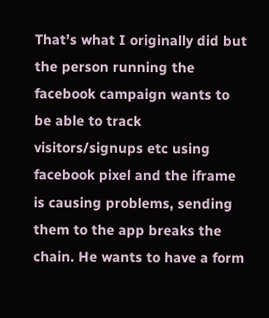That’s what I originally did but the person running the facebook campaign wants to be able to track visitors/signups etc using facebook pixel and the iframe is causing problems, sending them to the app breaks the chain. He wants to have a form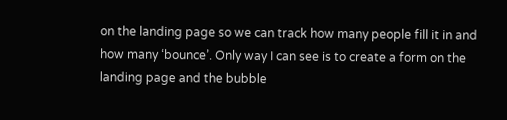on the landing page so we can track how many people fill it in and how many ‘bounce’. Only way I can see is to create a form on the landing page and the bubble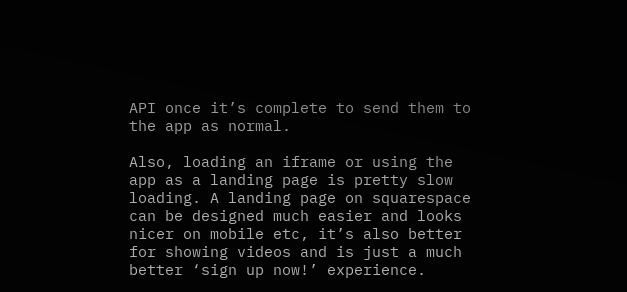API once it’s complete to send them to the app as normal.

Also, loading an iframe or using the app as a landing page is pretty slow loading. A landing page on squarespace can be designed much easier and looks nicer on mobile etc, it’s also better for showing videos and is just a much better ‘sign up now!’ experience.